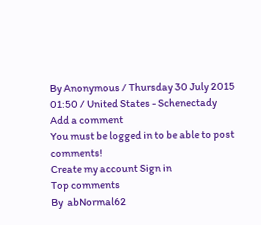By Anonymous / Thursday 30 July 2015 01:50 / United States - Schenectady
Add a comment
You must be logged in to be able to post comments!
Create my account Sign in
Top comments
By  abNormal62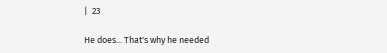|  23

He does... That's why he needed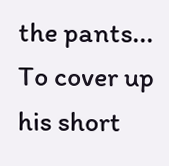the pants... To cover up his short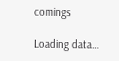comings

Loading data…